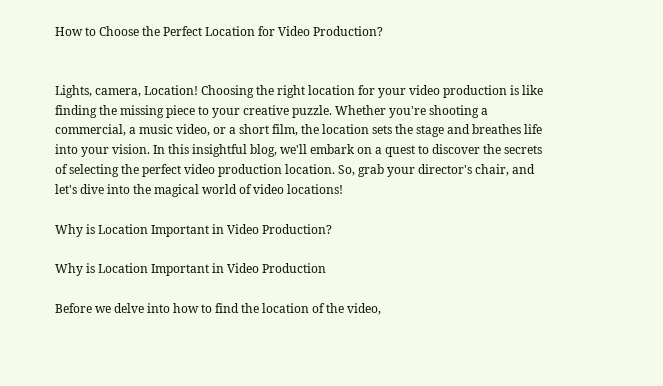How to Choose the Perfect Location for Video Production?


Lights, camera, Location! Choosing the right location for your video production is like finding the missing piece to your creative puzzle. Whether you're shooting a commercial, a music video, or a short film, the location sets the stage and breathes life into your vision. In this insightful blog, we'll embark on a quest to discover the secrets of selecting the perfect video production location. So, grab your director's chair, and let's dive into the magical world of video locations!

Why is Location Important in Video Production?

Why is Location Important in Video Production

Before we delve into how to find the location of the video,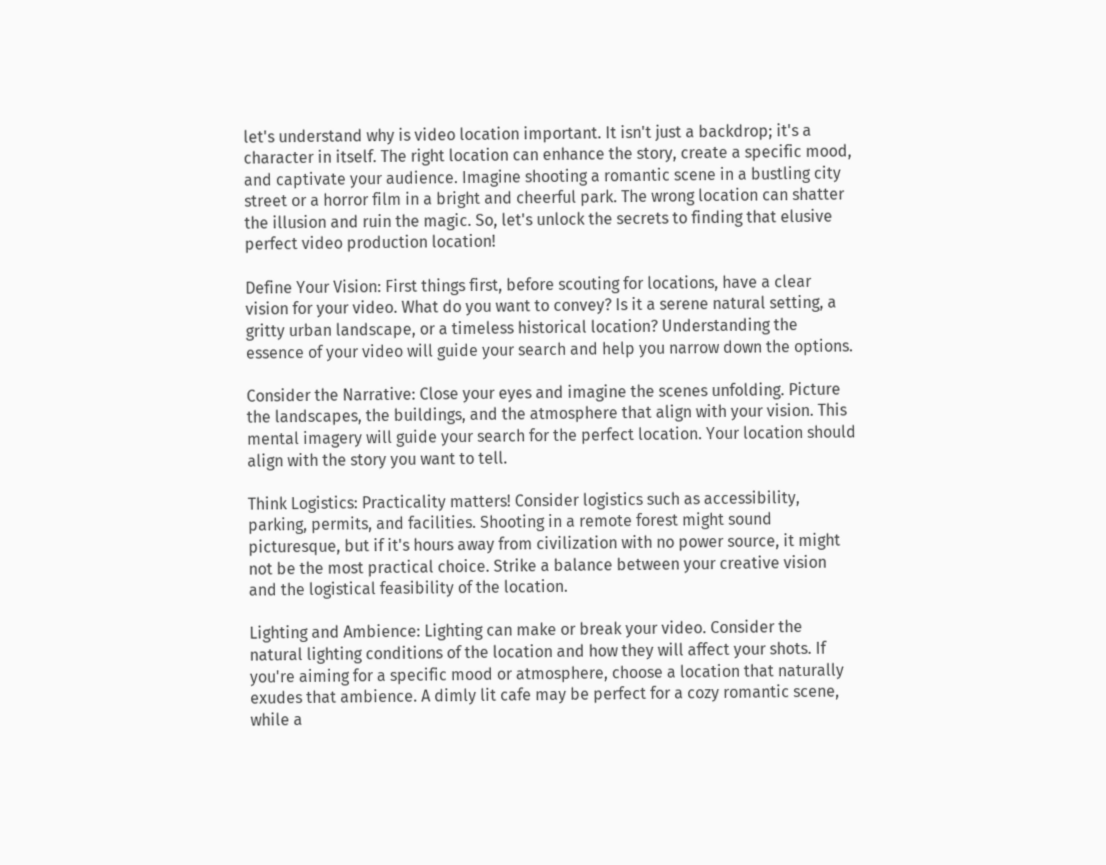let's understand why is video location important. It isn't just a backdrop; it's a character in itself. The right location can enhance the story, create a specific mood, and captivate your audience. Imagine shooting a romantic scene in a bustling city street or a horror film in a bright and cheerful park. The wrong location can shatter the illusion and ruin the magic. So, let's unlock the secrets to finding that elusive perfect video production location!

Define Your Vision: First things first, before scouting for locations, have a clear vision for your video. What do you want to convey? Is it a serene natural setting, a gritty urban landscape, or a timeless historical location? Understanding the essence of your video will guide your search and help you narrow down the options.

Consider the Narrative: Close your eyes and imagine the scenes unfolding. Picture the landscapes, the buildings, and the atmosphere that align with your vision. This mental imagery will guide your search for the perfect location. Your location should align with the story you want to tell.

Think Logistics: Practicality matters! Consider logistics such as accessibility, parking, permits, and facilities. Shooting in a remote forest might sound picturesque, but if it's hours away from civilization with no power source, it might not be the most practical choice. Strike a balance between your creative vision and the logistical feasibility of the location.

Lighting and Ambience: Lighting can make or break your video. Consider the natural lighting conditions of the location and how they will affect your shots. If you're aiming for a specific mood or atmosphere, choose a location that naturally exudes that ambience. A dimly lit cafe may be perfect for a cozy romantic scene, while a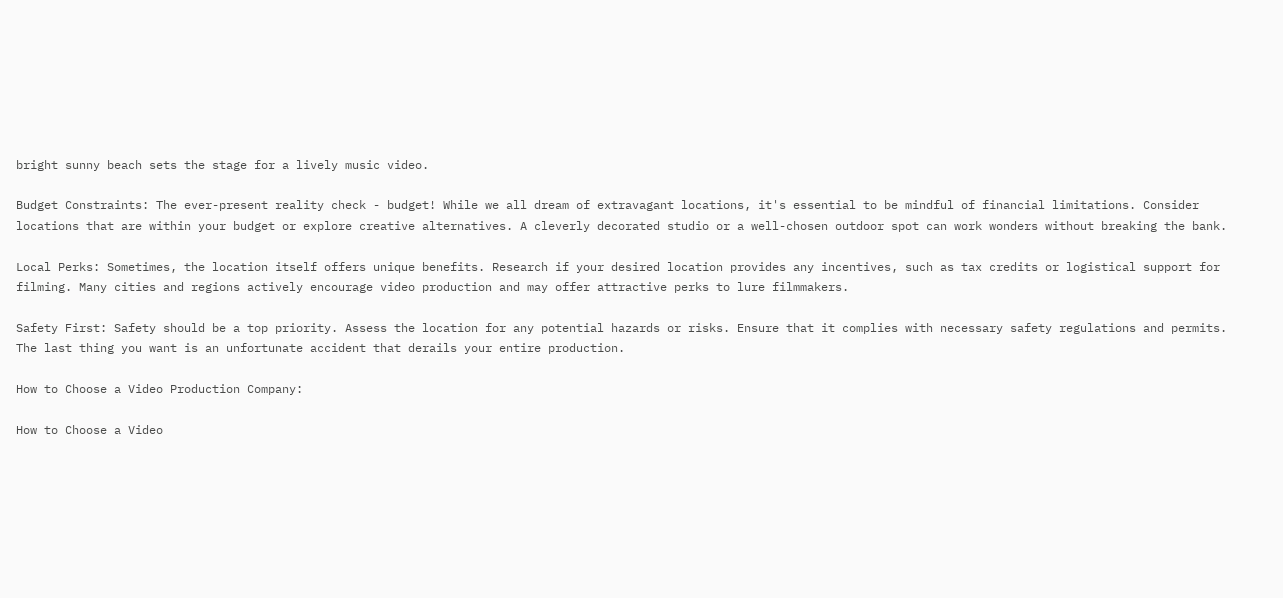bright sunny beach sets the stage for a lively music video.

Budget Constraints: The ever-present reality check - budget! While we all dream of extravagant locations, it's essential to be mindful of financial limitations. Consider locations that are within your budget or explore creative alternatives. A cleverly decorated studio or a well-chosen outdoor spot can work wonders without breaking the bank.

Local Perks: Sometimes, the location itself offers unique benefits. Research if your desired location provides any incentives, such as tax credits or logistical support for filming. Many cities and regions actively encourage video production and may offer attractive perks to lure filmmakers.

Safety First: Safety should be a top priority. Assess the location for any potential hazards or risks. Ensure that it complies with necessary safety regulations and permits. The last thing you want is an unfortunate accident that derails your entire production.

How to Choose a Video Production Company:

How to Choose a Video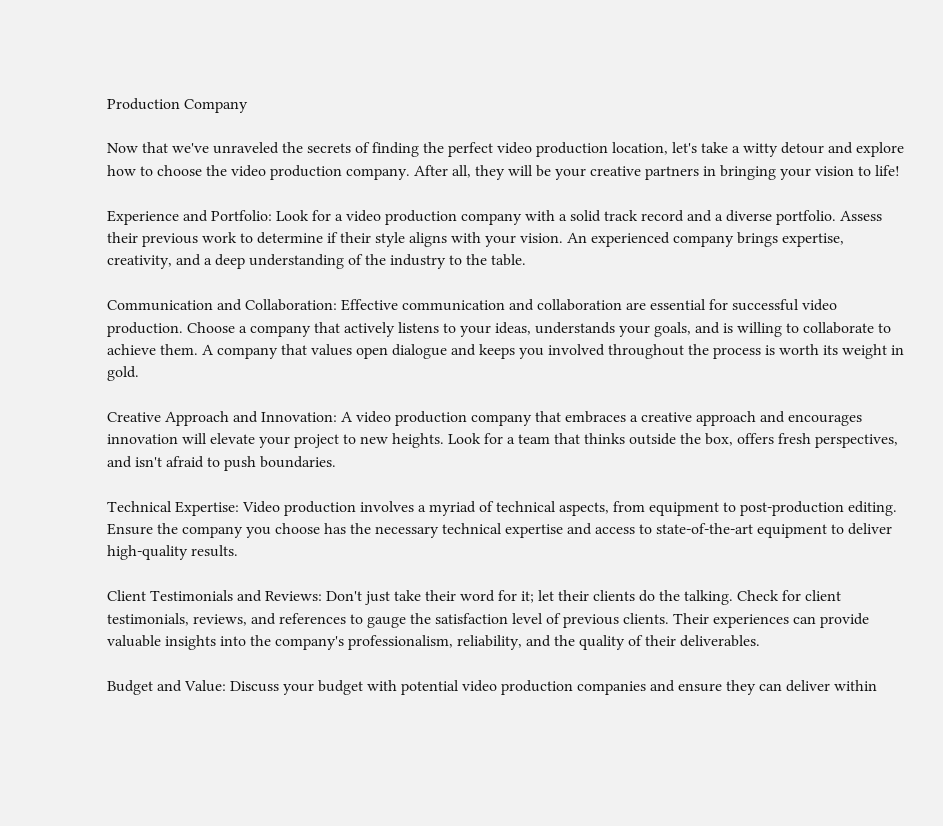Production Company

Now that we've unraveled the secrets of finding the perfect video production location, let's take a witty detour and explore how to choose the video production company. After all, they will be your creative partners in bringing your vision to life!

Experience and Portfolio: Look for a video production company with a solid track record and a diverse portfolio. Assess their previous work to determine if their style aligns with your vision. An experienced company brings expertise, creativity, and a deep understanding of the industry to the table.

Communication and Collaboration: Effective communication and collaboration are essential for successful video production. Choose a company that actively listens to your ideas, understands your goals, and is willing to collaborate to achieve them. A company that values open dialogue and keeps you involved throughout the process is worth its weight in gold.

Creative Approach and Innovation: A video production company that embraces a creative approach and encourages innovation will elevate your project to new heights. Look for a team that thinks outside the box, offers fresh perspectives, and isn't afraid to push boundaries.

Technical Expertise: Video production involves a myriad of technical aspects, from equipment to post-production editing. Ensure the company you choose has the necessary technical expertise and access to state-of-the-art equipment to deliver high-quality results.

Client Testimonials and Reviews: Don't just take their word for it; let their clients do the talking. Check for client testimonials, reviews, and references to gauge the satisfaction level of previous clients. Their experiences can provide valuable insights into the company's professionalism, reliability, and the quality of their deliverables.

Budget and Value: Discuss your budget with potential video production companies and ensure they can deliver within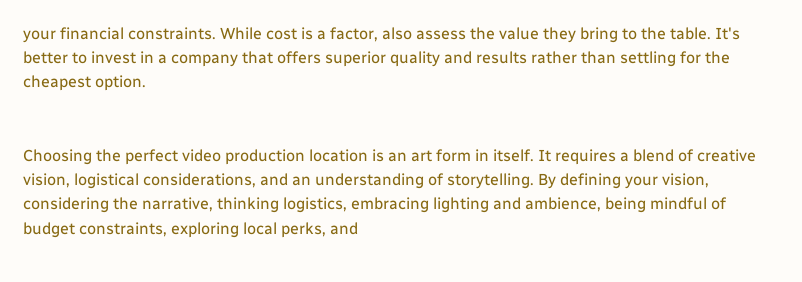your financial constraints. While cost is a factor, also assess the value they bring to the table. It's better to invest in a company that offers superior quality and results rather than settling for the cheapest option.


Choosing the perfect video production location is an art form in itself. It requires a blend of creative vision, logistical considerations, and an understanding of storytelling. By defining your vision, considering the narrative, thinking logistics, embracing lighting and ambience, being mindful of budget constraints, exploring local perks, and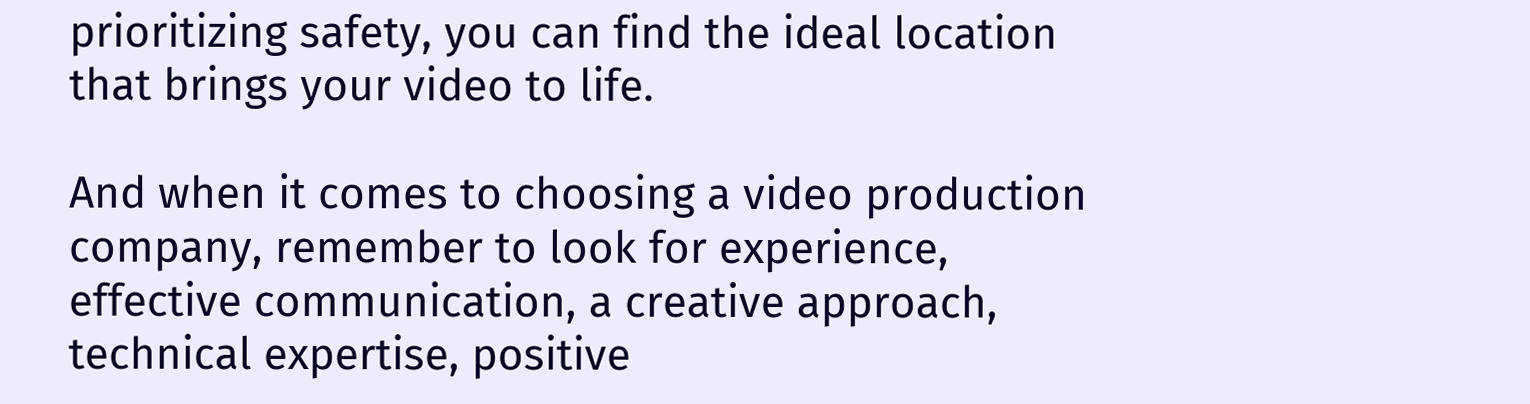prioritizing safety, you can find the ideal location that brings your video to life.

And when it comes to choosing a video production company, remember to look for experience, effective communication, a creative approach, technical expertise, positive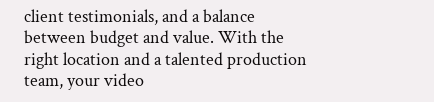client testimonials, and a balance between budget and value. With the right location and a talented production team, your video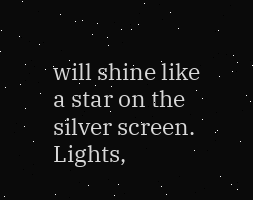will shine like a star on the silver screen. Lights,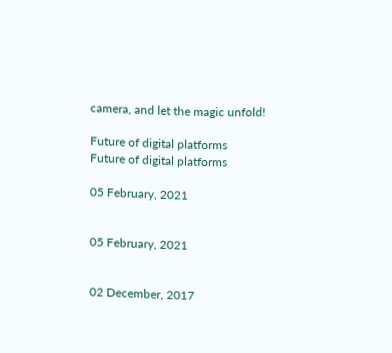camera, and let the magic unfold!

Future of digital platforms
Future of digital platforms

05 February, 2021


05 February, 2021


02 December, 2017